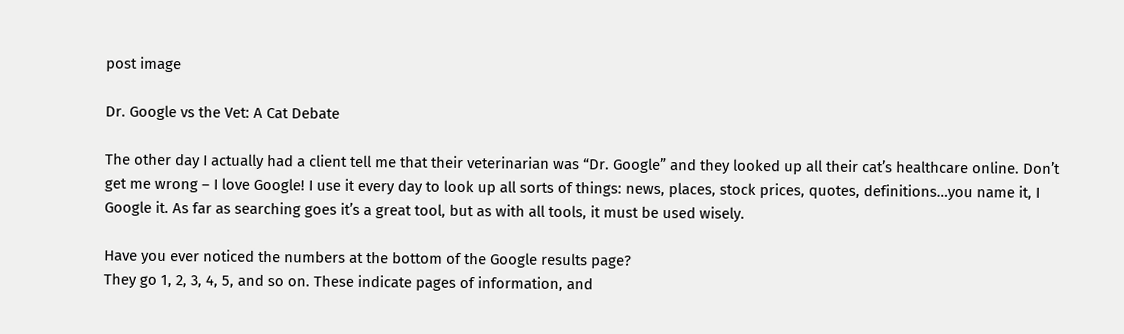post image

Dr. Google vs the Vet: A Cat Debate

The other day I actually had a client tell me that their veterinarian was “Dr. Google” and they looked up all their cat’s healthcare online. Don’t get me wrong – I love Google! I use it every day to look up all sorts of things: news, places, stock prices, quotes, definitions…you name it, I Google it. As far as searching goes it’s a great tool, but as with all tools, it must be used wisely.

Have you ever noticed the numbers at the bottom of the Google results page?
They go 1, 2, 3, 4, 5, and so on. These indicate pages of information, and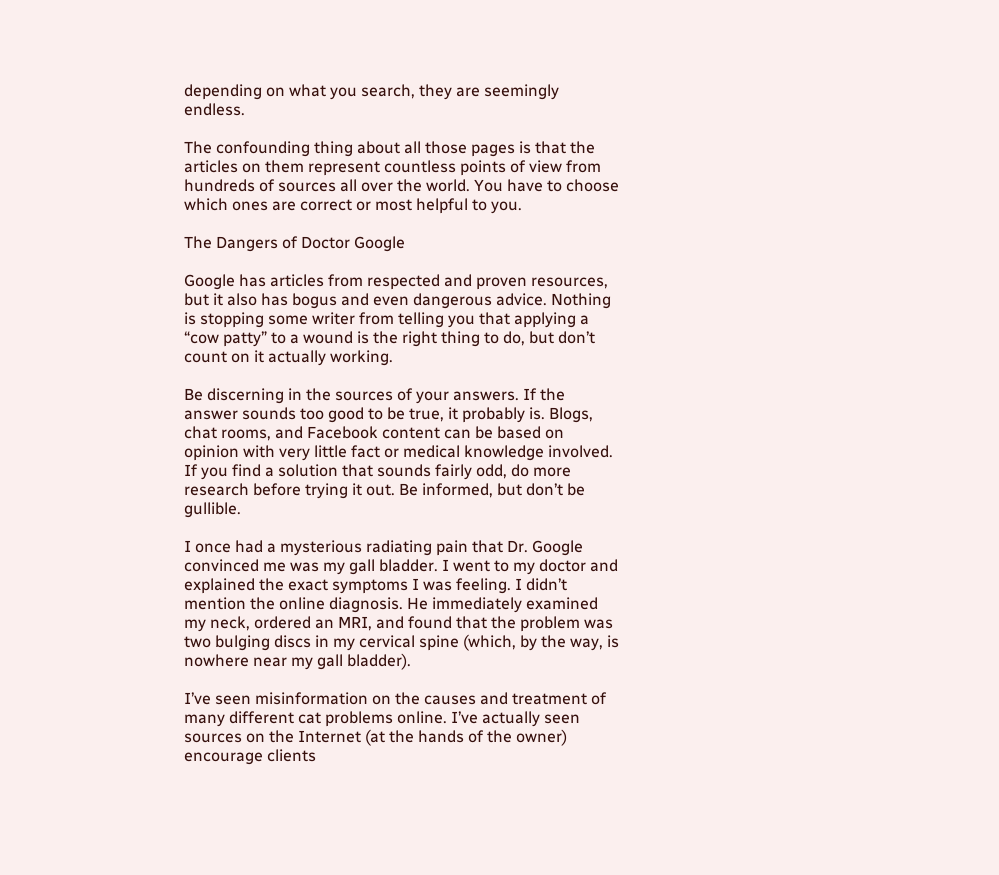depending on what you search, they are seemingly endless.

The confounding thing about all those pages is that the articles on them represent countless points of view from hundreds of sources all over the world. You have to choose which ones are correct or most helpful to you.

The Dangers of Doctor Google

Google has articles from respected and proven resources, but it also has bogus and even dangerous advice. Nothing is stopping some writer from telling you that applying a “cow patty” to a wound is the right thing to do, but don’t count on it actually working.

Be discerning in the sources of your answers. If the answer sounds too good to be true, it probably is. Blogs, chat rooms, and Facebook content can be based on opinion with very little fact or medical knowledge involved. If you find a solution that sounds fairly odd, do more research before trying it out. Be informed, but don’t be gullible.

I once had a mysterious radiating pain that Dr. Google convinced me was my gall bladder. I went to my doctor and explained the exact symptoms I was feeling. I didn’t mention the online diagnosis. He immediately examined my neck, ordered an MRI, and found that the problem was two bulging discs in my cervical spine (which, by the way, is nowhere near my gall bladder).

I’ve seen misinformation on the causes and treatment of many different cat problems online. I’ve actually seen sources on the Internet (at the hands of the owner) encourage clients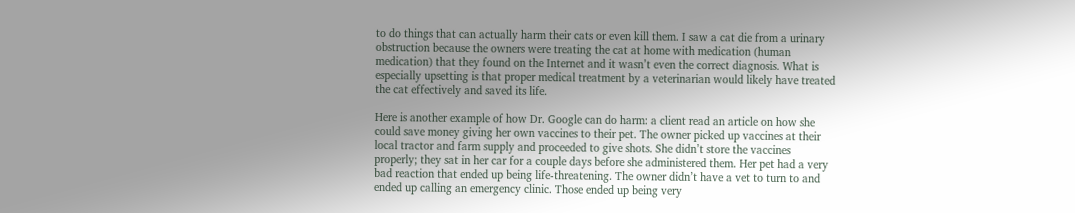to do things that can actually harm their cats or even kill them. I saw a cat die from a urinary obstruction because the owners were treating the cat at home with medication (human medication) that they found on the Internet and it wasn’t even the correct diagnosis. What is especially upsetting is that proper medical treatment by a veterinarian would likely have treated the cat effectively and saved its life.

Here is another example of how Dr. Google can do harm: a client read an article on how she could save money giving her own vaccines to their pet. The owner picked up vaccines at their local tractor and farm supply and proceeded to give shots. She didn’t store the vaccines properly; they sat in her car for a couple days before she administered them. Her pet had a very bad reaction that ended up being life-threatening. The owner didn’t have a vet to turn to and ended up calling an emergency clinic. Those ended up being very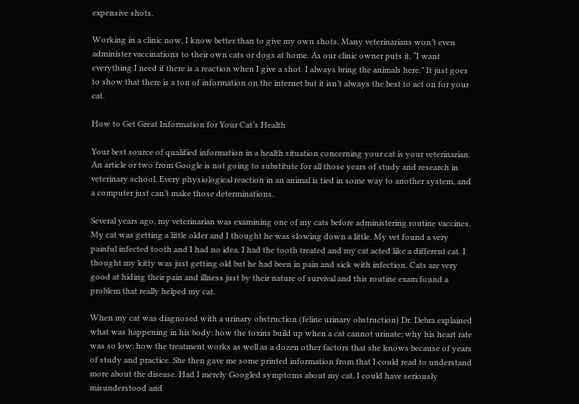expensive shots.

Working in a clinic now, I know better than to give my own shots. Many veterinarians won’t even administer vaccinations to their own cats or dogs at home. As our clinic owner puts it, “I want everything I need if there is a reaction when I give a shot. I always bring the animals here.” It just goes to show that there is a ton of information on the internet but it isn’t always the best to act on for your cat.

How to Get Great Information for Your Cat’s Health

Your best source of qualified information in a health situation concerning your cat is your veterinarian. An article or two from Google is not going to substitute for all those years of study and research in veterinary school. Every physiological reaction in an animal is tied in some way to another system, and a computer just can’t make those determinations.

Several years ago, my veterinarian was examining one of my cats before administering routine vaccines. My cat was getting a little older and I thought he was slowing down a little. My vet found a very painful infected tooth and I had no idea. I had the tooth treated and my cat acted like a different cat. I thought my kitty was just getting old but he had been in pain and sick with infection. Cats are very good at hiding their pain and illness just by their nature of survival and this routine exam found a problem that really helped my cat.

When my cat was diagnosed with a urinary obstruction (feline urinary obstruction) Dr. Debra explained what was happening in his body: how the toxins build up when a cat cannot urinate; why his heart rate was so low; how the treatment works as well as a dozen other factors that she knows because of years of study and practice. She then gave me some printed information from that I could read to understand more about the disease. Had I merely Googled symptoms about my cat, I could have seriously misunderstood and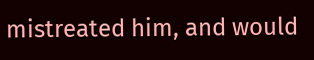mistreated him, and would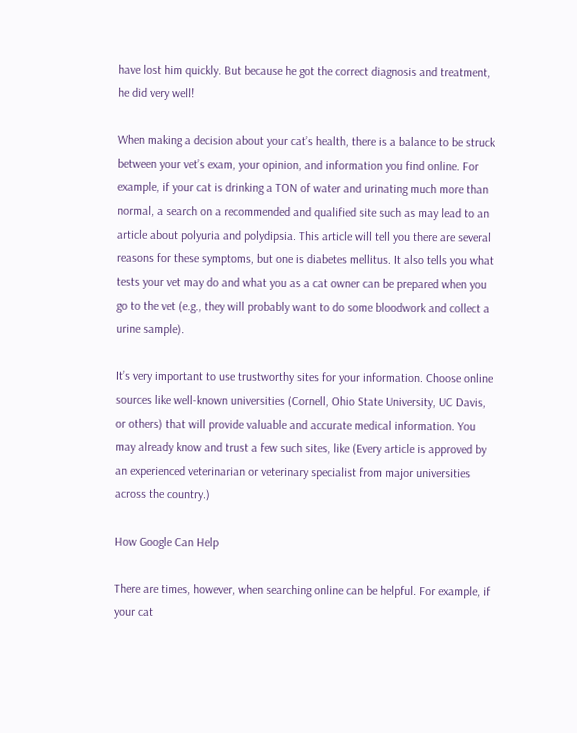have lost him quickly. But because he got the correct diagnosis and treatment, he did very well!

When making a decision about your cat’s health, there is a balance to be struck between your vet’s exam, your opinion, and information you find online. For example, if your cat is drinking a TON of water and urinating much more than normal, a search on a recommended and qualified site such as may lead to an article about polyuria and polydipsia. This article will tell you there are several reasons for these symptoms, but one is diabetes mellitus. It also tells you what tests your vet may do and what you as a cat owner can be prepared when you go to the vet (e.g., they will probably want to do some bloodwork and collect a urine sample).

It’s very important to use trustworthy sites for your information. Choose online sources like well-known universities (Cornell, Ohio State University, UC Davis, or others) that will provide valuable and accurate medical information. You may already know and trust a few such sites, like (Every article is approved by an experienced veterinarian or veterinary specialist from major universities across the country.)

How Google Can Help

There are times, however, when searching online can be helpful. For example, if your cat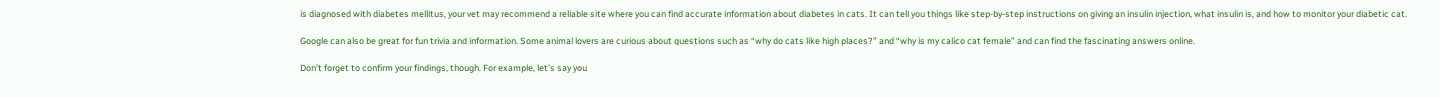is diagnosed with diabetes mellitus, your vet may recommend a reliable site where you can find accurate information about diabetes in cats. It can tell you things like step-by-step instructions on giving an insulin injection, what insulin is, and how to monitor your diabetic cat.

Google can also be great for fun trivia and information. Some animal lovers are curious about questions such as “why do cats like high places?” and “why is my calico cat female” and can find the fascinating answers online.

Don’t forget to confirm your findings, though. For example, let’s say you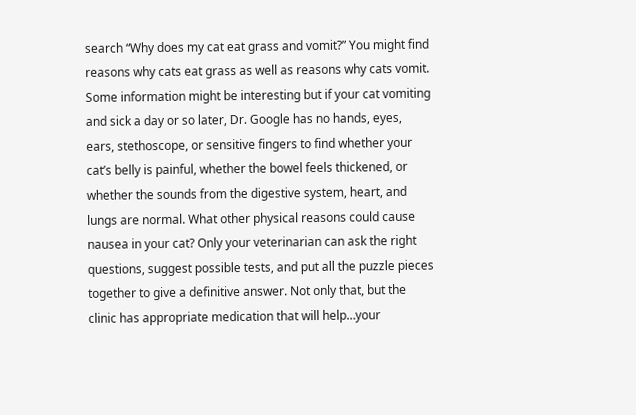search “Why does my cat eat grass and vomit?” You might find reasons why cats eat grass as well as reasons why cats vomit. Some information might be interesting but if your cat vomiting and sick a day or so later, Dr. Google has no hands, eyes, ears, stethoscope, or sensitive fingers to find whether your cat’s belly is painful, whether the bowel feels thickened, or whether the sounds from the digestive system, heart, and lungs are normal. What other physical reasons could cause nausea in your cat? Only your veterinarian can ask the right questions, suggest possible tests, and put all the puzzle pieces together to give a definitive answer. Not only that, but the clinic has appropriate medication that will help…your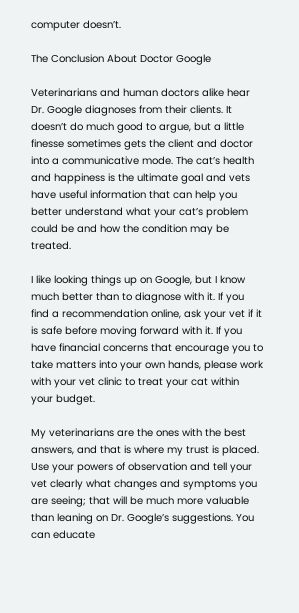computer doesn’t.

The Conclusion About Doctor Google

Veterinarians and human doctors alike hear Dr. Google diagnoses from their clients. It doesn’t do much good to argue, but a little finesse sometimes gets the client and doctor into a communicative mode. The cat’s health and happiness is the ultimate goal and vets have useful information that can help you better understand what your cat’s problem could be and how the condition may be treated.

I like looking things up on Google, but I know much better than to diagnose with it. If you find a recommendation online, ask your vet if it is safe before moving forward with it. If you have financial concerns that encourage you to take matters into your own hands, please work with your vet clinic to treat your cat within your budget.

My veterinarians are the ones with the best answers, and that is where my trust is placed. Use your powers of observation and tell your vet clearly what changes and symptoms you are seeing; that will be much more valuable than leaning on Dr. Google’s suggestions. You can educate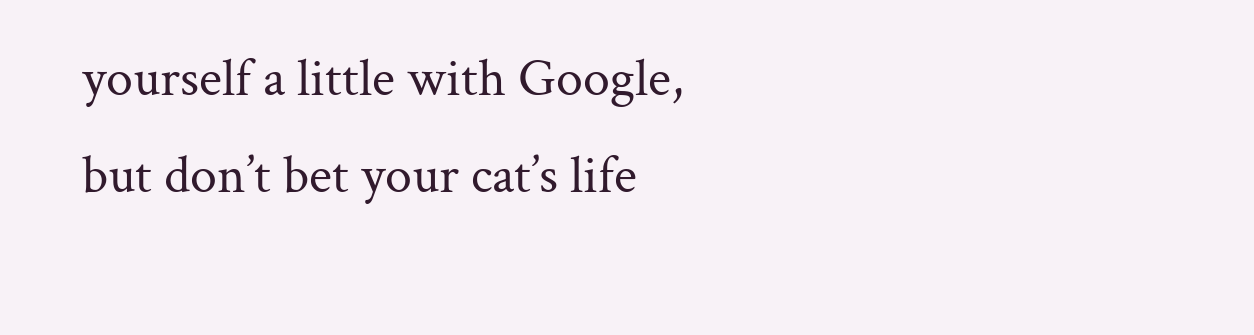yourself a little with Google, but don’t bet your cat’s life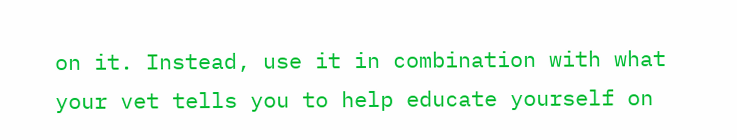on it. Instead, use it in combination with what your vet tells you to help educate yourself on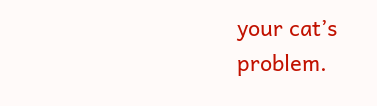your cat’s problem.